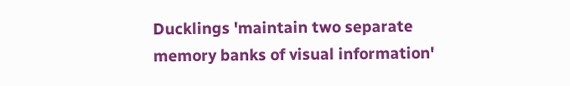Ducklings 'maintain two separate memory banks of visual information'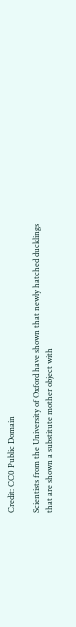Credit: CC0 Public Domain

Scientists from the University of Oxford have shown that newly hatched ducklings that are shown a substitute mother object with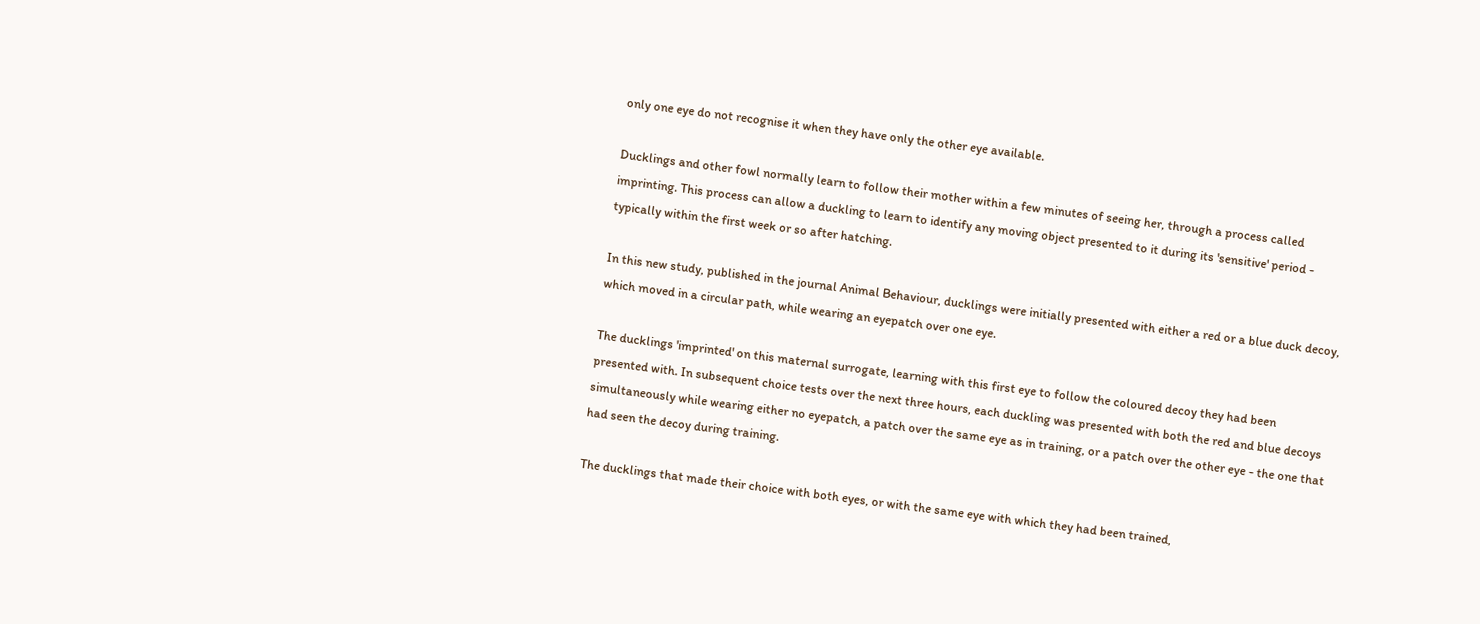only one eye do not recognise it when they have only the other eye available.

Ducklings and other fowl normally learn to follow their mother within a few minutes of seeing her, through a process called imprinting. This process can allow a duckling to learn to identify any moving object presented to it during its 'sensitive' period - typically within the first week or so after hatching.

In this new study, published in the journal Animal Behaviour, ducklings were initially presented with either a red or a blue duck decoy, which moved in a circular path, while wearing an eyepatch over one eye.

The ducklings 'imprinted' on this maternal surrogate, learning with this first eye to follow the coloured decoy they had been presented with. In subsequent choice tests over the next three hours, each duckling was presented with both the red and blue decoys simultaneously while wearing either no eyepatch, a patch over the same eye as in training, or a patch over the other eye - the one that had seen the decoy during training.

The ducklings that made their choice with both eyes, or with the same eye with which they had been trained,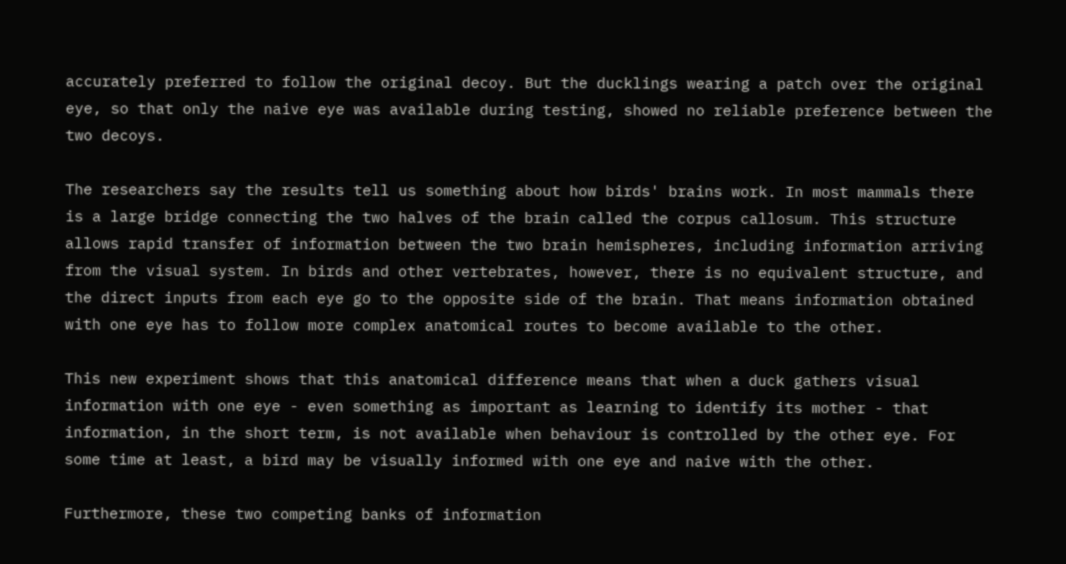accurately preferred to follow the original decoy. But the ducklings wearing a patch over the original eye, so that only the naive eye was available during testing, showed no reliable preference between the two decoys.

The researchers say the results tell us something about how birds' brains work. In most mammals there is a large bridge connecting the two halves of the brain called the corpus callosum. This structure allows rapid transfer of information between the two brain hemispheres, including information arriving from the visual system. In birds and other vertebrates, however, there is no equivalent structure, and the direct inputs from each eye go to the opposite side of the brain. That means information obtained with one eye has to follow more complex anatomical routes to become available to the other.

This new experiment shows that this anatomical difference means that when a duck gathers visual information with one eye - even something as important as learning to identify its mother - that information, in the short term, is not available when behaviour is controlled by the other eye. For some time at least, a bird may be visually informed with one eye and naive with the other.

Furthermore, these two competing banks of information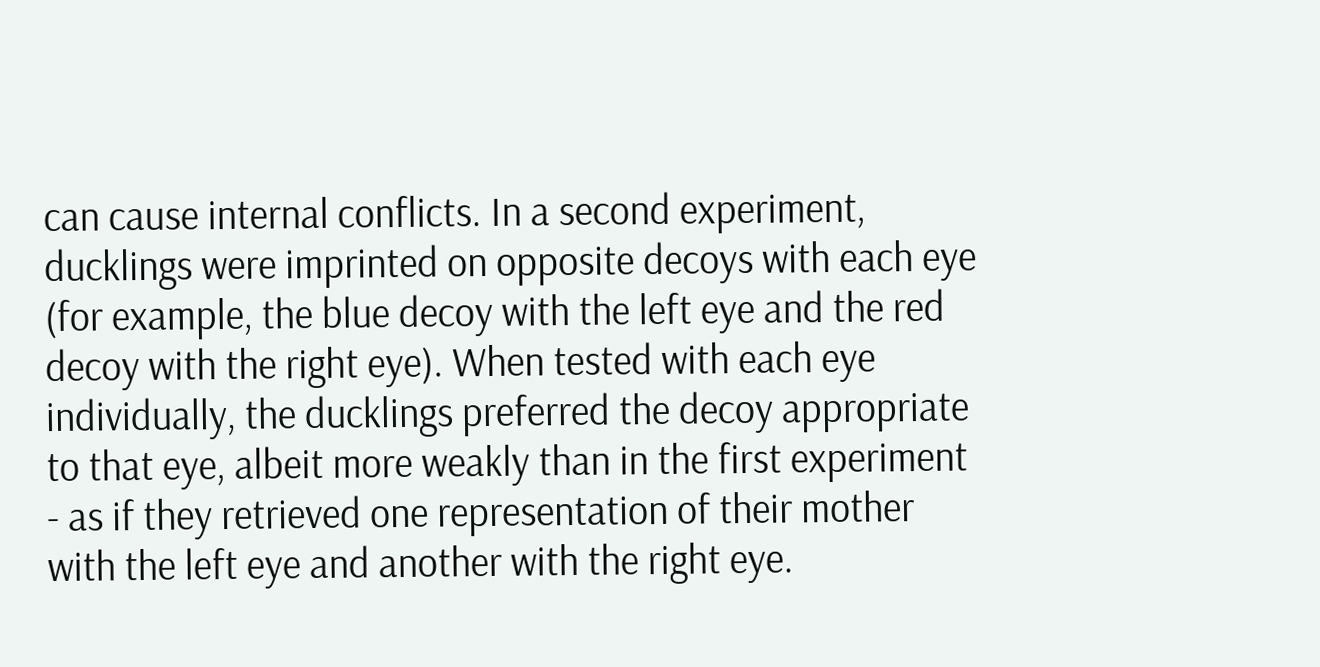can cause internal conflicts. In a second experiment, ducklings were imprinted on opposite decoys with each eye (for example, the blue decoy with the left eye and the red decoy with the right eye). When tested with each eye individually, the ducklings preferred the decoy appropriate to that eye, albeit more weakly than in the first experiment - as if they retrieved one representation of their mother with the left eye and another with the right eye.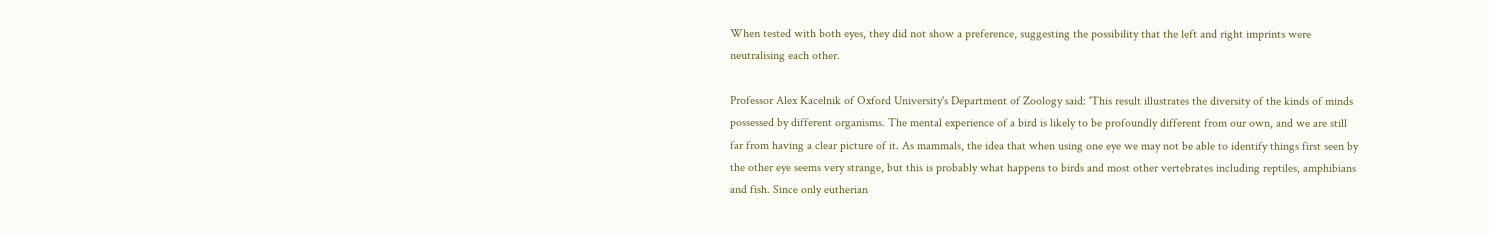When tested with both eyes, they did not show a preference, suggesting the possibility that the left and right imprints were neutralising each other.

Professor Alex Kacelnik of Oxford University's Department of Zoology said: 'This result illustrates the diversity of the kinds of minds possessed by different organisms. The mental experience of a bird is likely to be profoundly different from our own, and we are still far from having a clear picture of it. As mammals, the idea that when using one eye we may not be able to identify things first seen by the other eye seems very strange, but this is probably what happens to birds and most other vertebrates including reptiles, amphibians and fish. Since only eutherian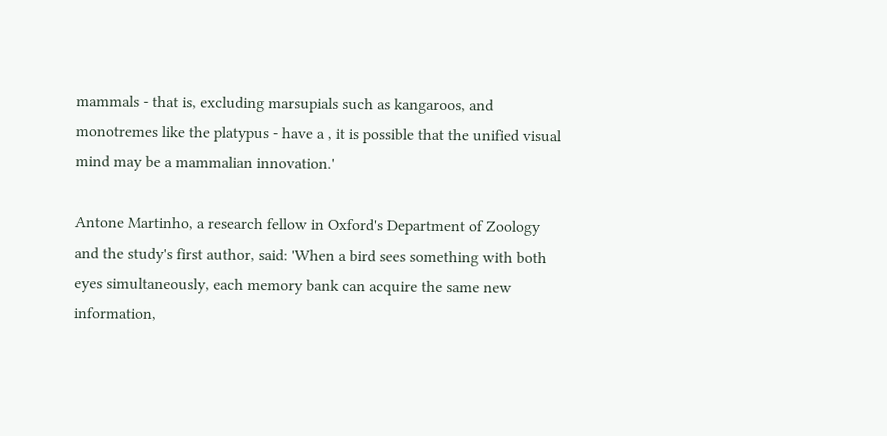mammals - that is, excluding marsupials such as kangaroos, and monotremes like the platypus - have a , it is possible that the unified visual mind may be a mammalian innovation.'

Antone Martinho, a research fellow in Oxford's Department of Zoology and the study's first author, said: 'When a bird sees something with both eyes simultaneously, each memory bank can acquire the same new information,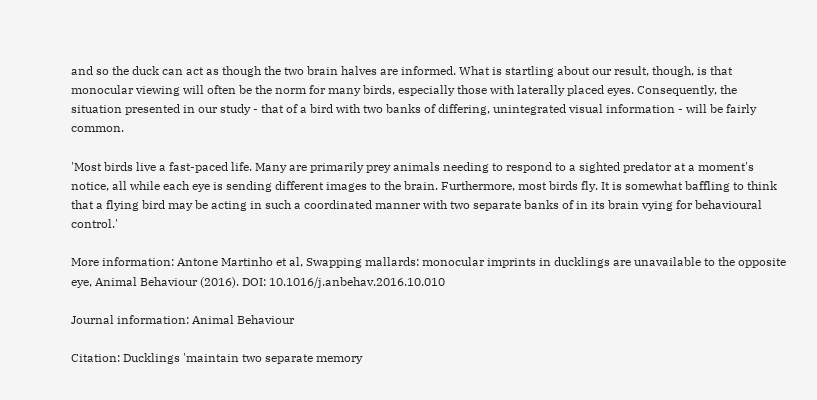and so the duck can act as though the two brain halves are informed. What is startling about our result, though, is that monocular viewing will often be the norm for many birds, especially those with laterally placed eyes. Consequently, the situation presented in our study - that of a bird with two banks of differing, unintegrated visual information - will be fairly common.

'Most birds live a fast-paced life. Many are primarily prey animals needing to respond to a sighted predator at a moment's notice, all while each eye is sending different images to the brain. Furthermore, most birds fly. It is somewhat baffling to think that a flying bird may be acting in such a coordinated manner with two separate banks of in its brain vying for behavioural control.'

More information: Antone Martinho et al, Swapping mallards: monocular imprints in ducklings are unavailable to the opposite eye, Animal Behaviour (2016). DOI: 10.1016/j.anbehav.2016.10.010

Journal information: Animal Behaviour

Citation: Ducklings 'maintain two separate memory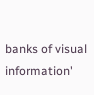banks of visual information'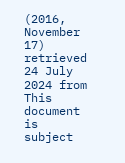(2016, November 17) retrieved 24 July 2024 from
This document is subject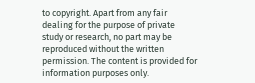to copyright. Apart from any fair dealing for the purpose of private study or research, no part may be reproduced without the written permission. The content is provided for information purposes only.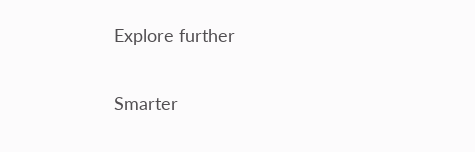Explore further

Smarter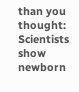than you thought: Scientists show newborn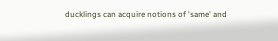ducklings can acquire notions of 'same' and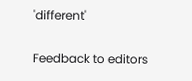'different'


Feedback to editors